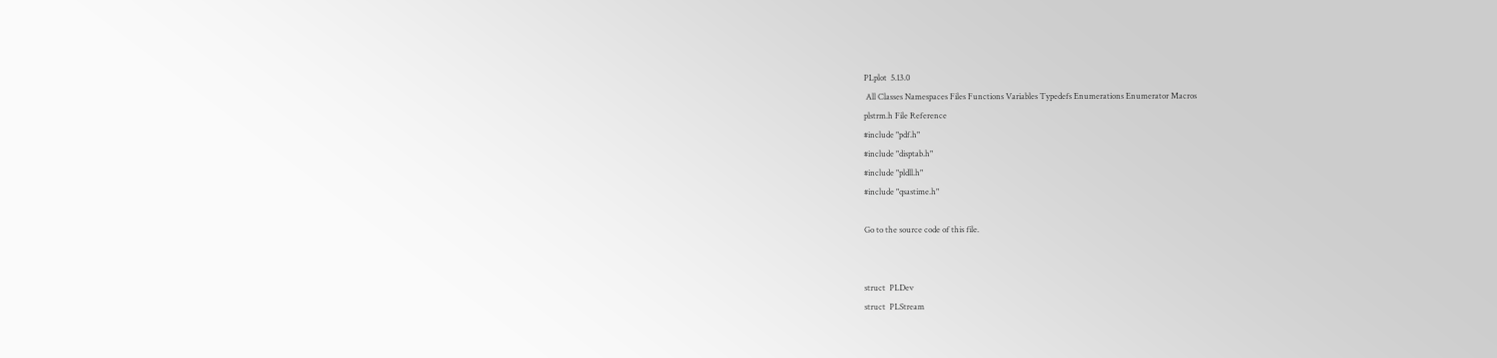PLplot  5.13.0
 All Classes Namespaces Files Functions Variables Typedefs Enumerations Enumerator Macros
plstrm.h File Reference
#include "pdf.h"
#include "disptab.h"
#include "pldll.h"
#include "qsastime.h"

Go to the source code of this file.


struct  PLDev
struct  PLStream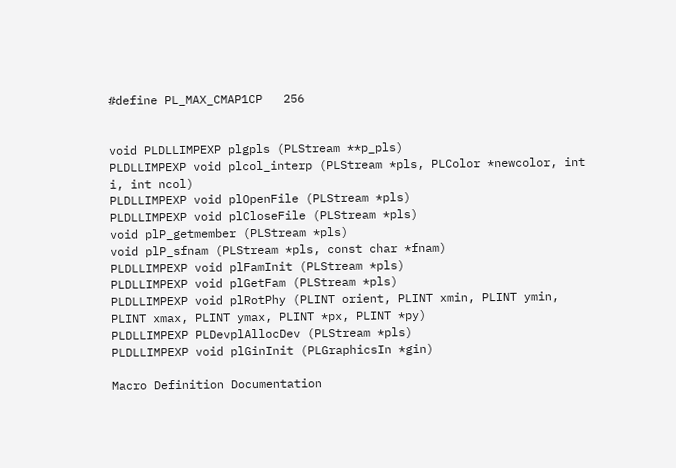#define PL_MAX_CMAP1CP   256


void PLDLLIMPEXP plgpls (PLStream **p_pls)
PLDLLIMPEXP void plcol_interp (PLStream *pls, PLColor *newcolor, int i, int ncol)
PLDLLIMPEXP void plOpenFile (PLStream *pls)
PLDLLIMPEXP void plCloseFile (PLStream *pls)
void plP_getmember (PLStream *pls)
void plP_sfnam (PLStream *pls, const char *fnam)
PLDLLIMPEXP void plFamInit (PLStream *pls)
PLDLLIMPEXP void plGetFam (PLStream *pls)
PLDLLIMPEXP void plRotPhy (PLINT orient, PLINT xmin, PLINT ymin, PLINT xmax, PLINT ymax, PLINT *px, PLINT *py)
PLDLLIMPEXP PLDevplAllocDev (PLStream *pls)
PLDLLIMPEXP void plGinInit (PLGraphicsIn *gin)

Macro Definition Documentation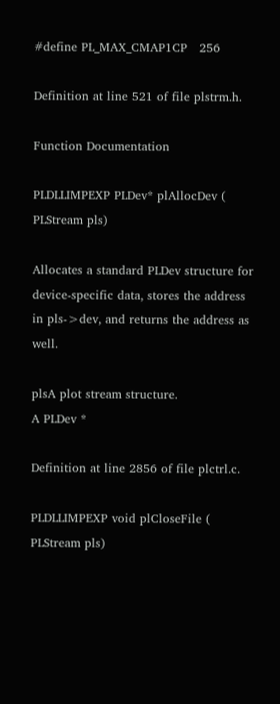#define PL_MAX_CMAP1CP   256

Definition at line 521 of file plstrm.h.

Function Documentation

PLDLLIMPEXP PLDev* plAllocDev ( PLStream pls)

Allocates a standard PLDev structure for device-specific data, stores the address in pls->dev, and returns the address as well.

plsA plot stream structure.
A PLDev *

Definition at line 2856 of file plctrl.c.

PLDLLIMPEXP void plCloseFile ( PLStream pls)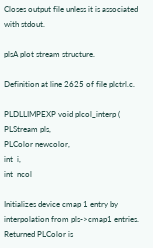Closes output file unless it is associated with stdout.

plsA plot stream structure.

Definition at line 2625 of file plctrl.c.

PLDLLIMPEXP void plcol_interp ( PLStream pls,
PLColor newcolor,
int  i,
int  ncol

Initializes device cmap 1 entry by interpolation from pls->cmap1 entries. Returned PLColor is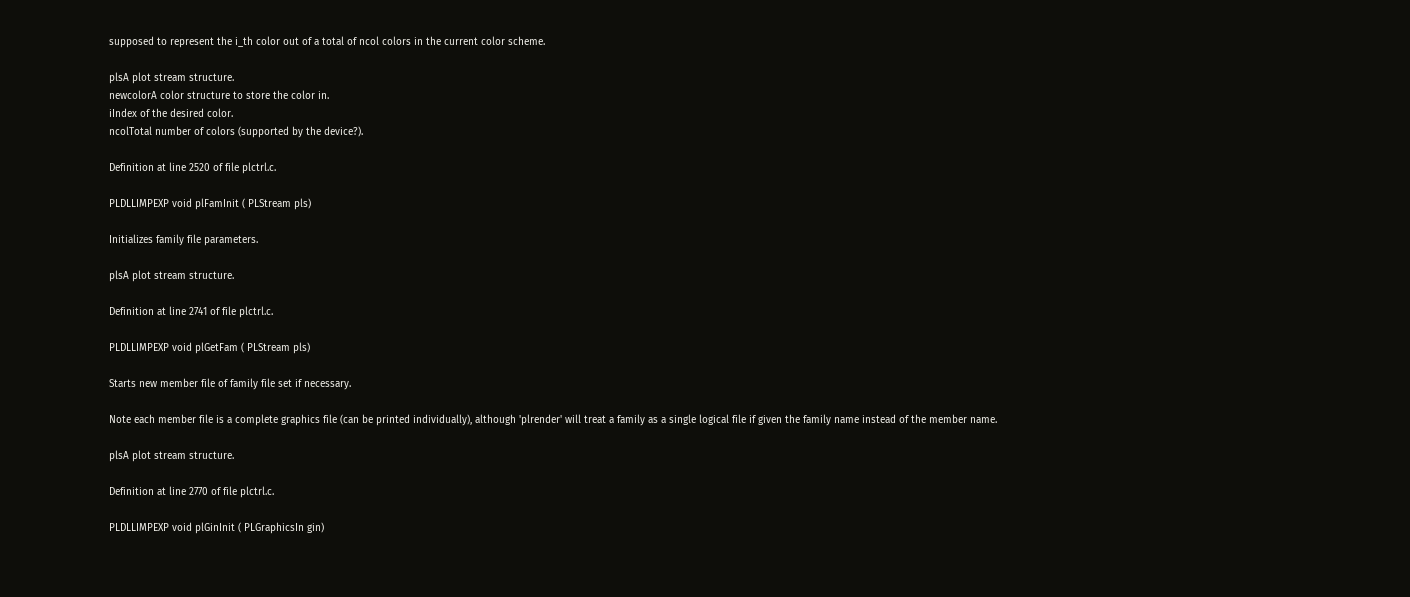supposed to represent the i_th color out of a total of ncol colors in the current color scheme.

plsA plot stream structure.
newcolorA color structure to store the color in.
iIndex of the desired color.
ncolTotal number of colors (supported by the device?).

Definition at line 2520 of file plctrl.c.

PLDLLIMPEXP void plFamInit ( PLStream pls)

Initializes family file parameters.

plsA plot stream structure.

Definition at line 2741 of file plctrl.c.

PLDLLIMPEXP void plGetFam ( PLStream pls)

Starts new member file of family file set if necessary.

Note each member file is a complete graphics file (can be printed individually), although 'plrender' will treat a family as a single logical file if given the family name instead of the member name.

plsA plot stream structure.

Definition at line 2770 of file plctrl.c.

PLDLLIMPEXP void plGinInit ( PLGraphicsIn gin)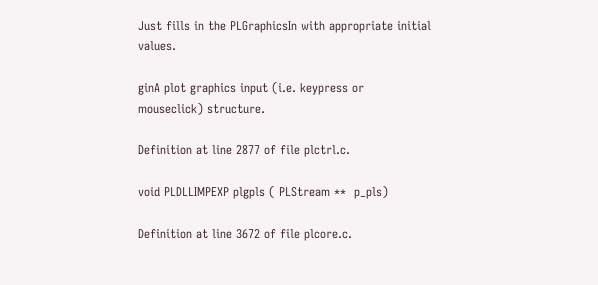Just fills in the PLGraphicsIn with appropriate initial values.

ginA plot graphics input (i.e. keypress or mouseclick) structure.

Definition at line 2877 of file plctrl.c.

void PLDLLIMPEXP plgpls ( PLStream **  p_pls)

Definition at line 3672 of file plcore.c.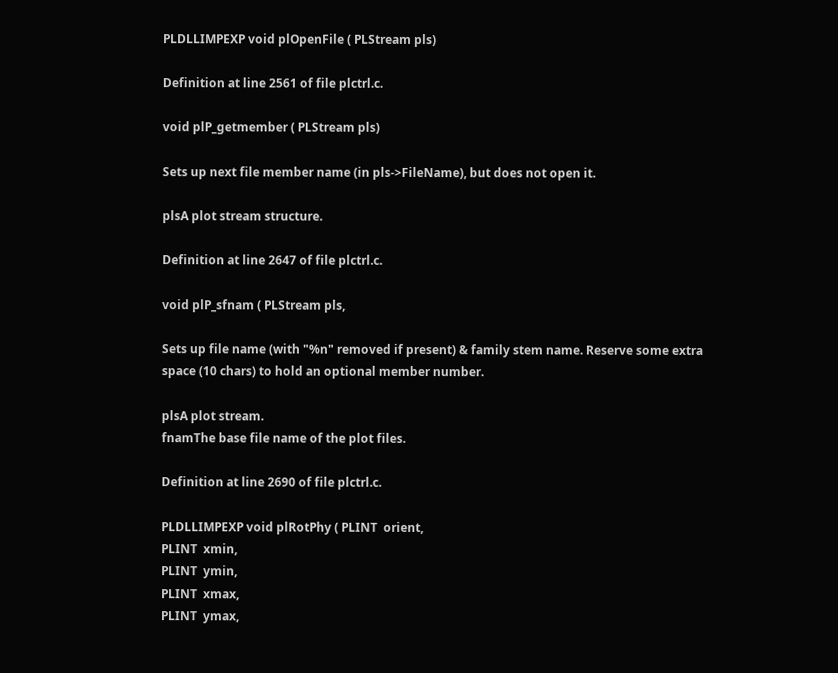PLDLLIMPEXP void plOpenFile ( PLStream pls)

Definition at line 2561 of file plctrl.c.

void plP_getmember ( PLStream pls)

Sets up next file member name (in pls->FileName), but does not open it.

plsA plot stream structure.

Definition at line 2647 of file plctrl.c.

void plP_sfnam ( PLStream pls,

Sets up file name (with "%n" removed if present) & family stem name. Reserve some extra space (10 chars) to hold an optional member number.

plsA plot stream.
fnamThe base file name of the plot files.

Definition at line 2690 of file plctrl.c.

PLDLLIMPEXP void plRotPhy ( PLINT  orient,
PLINT  xmin,
PLINT  ymin,
PLINT  xmax,
PLINT  ymax,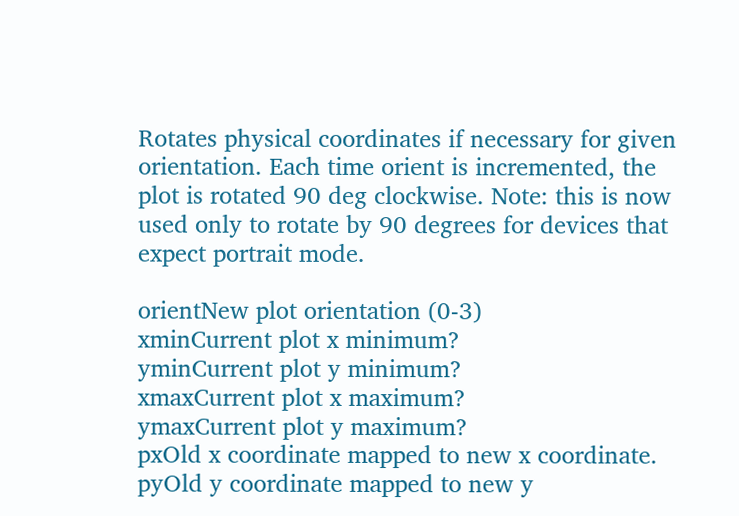Rotates physical coordinates if necessary for given orientation. Each time orient is incremented, the plot is rotated 90 deg clockwise. Note: this is now used only to rotate by 90 degrees for devices that expect portrait mode.

orientNew plot orientation (0-3)
xminCurrent plot x minimum?
yminCurrent plot y minimum?
xmaxCurrent plot x maximum?
ymaxCurrent plot y maximum?
pxOld x coordinate mapped to new x coordinate.
pyOld y coordinate mapped to new y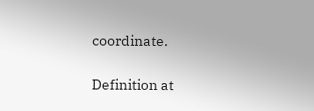coordinate.

Definition at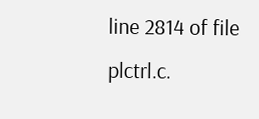line 2814 of file plctrl.c.